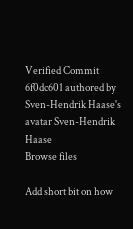Verified Commit 6f0dc601 authored by Sven-Hendrik Haase's avatar Sven-Hendrik Haase
Browse files

Add short bit on how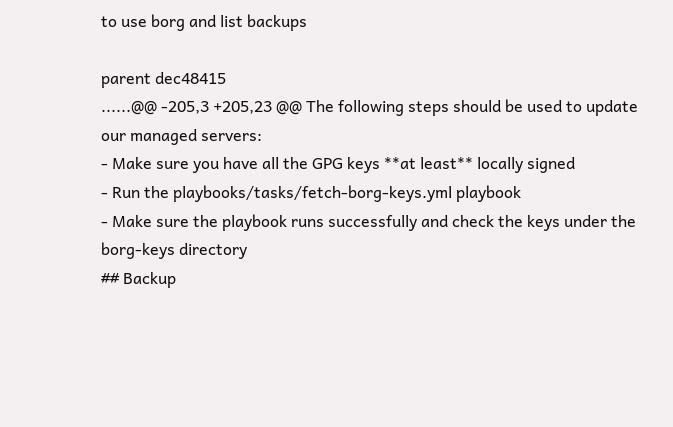to use borg and list backups

parent dec48415
......@@ -205,3 +205,23 @@ The following steps should be used to update our managed servers:
- Make sure you have all the GPG keys **at least** locally signed
- Run the playbooks/tasks/fetch-borg-keys.yml playbook
- Make sure the playbook runs successfully and check the keys under the borg-keys directory
## Backup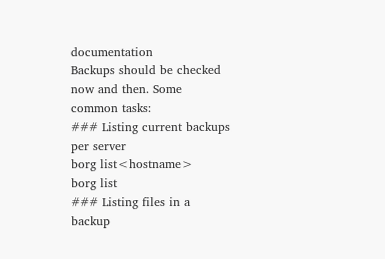documentation
Backups should be checked now and then. Some common tasks:
### Listing current backups per server
borg list<hostname>
borg list
### Listing files in a backup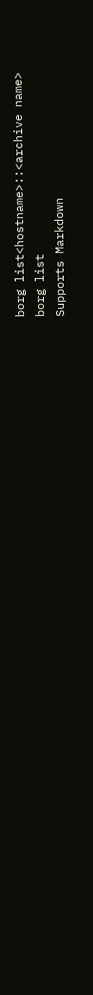borg list<hostname>::<archive name>
borg list
Supports Markdown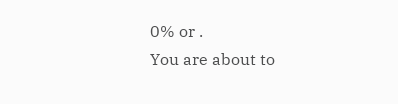0% or .
You are about to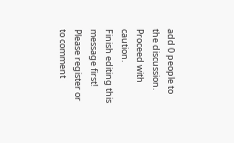add 0 people to the discussion. Proceed with caution.
Finish editing this message first!
Please register or to comment